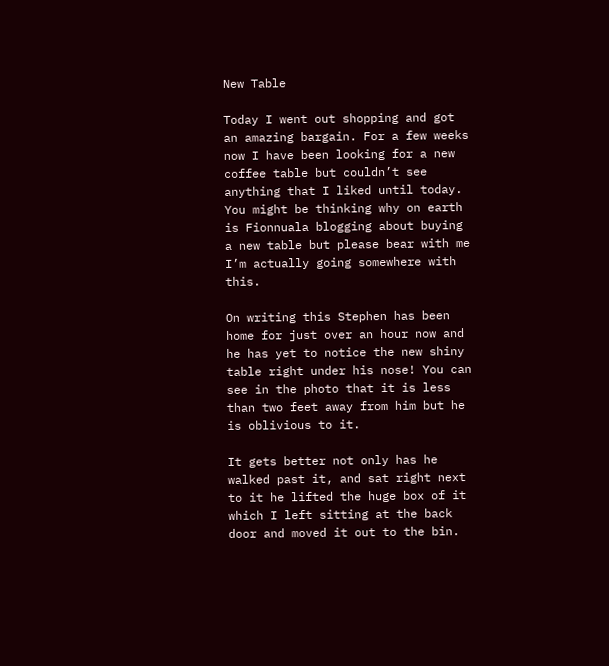New Table

Today I went out shopping and got an amazing bargain. For a few weeks now I have been looking for a new coffee table but couldn’t see anything that I liked until today. You might be thinking why on earth is Fionnuala blogging about buying a new table but please bear with me I’m actually going somewhere with this.

On writing this Stephen has been home for just over an hour now and he has yet to notice the new shiny table right under his nose! You can see in the photo that it is less than two feet away from him but he is oblivious to it.

It gets better not only has he walked past it, and sat right next to it he lifted the huge box of it which I left sitting at the back door and moved it out to the bin.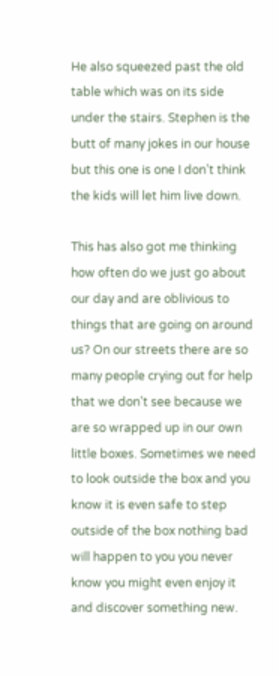He also squeezed past the old table which was on its side under the stairs. Stephen is the butt of many jokes in our house but this one is one I don’t think the kids will let him live down.

This has also got me thinking how often do we just go about our day and are oblivious to things that are going on around us? On our streets there are so many people crying out for help that we don’t see because we are so wrapped up in our own little boxes. Sometimes we need to look outside the box and you know it is even safe to step outside of the box nothing bad will happen to you you never know you might even enjoy it and discover something new.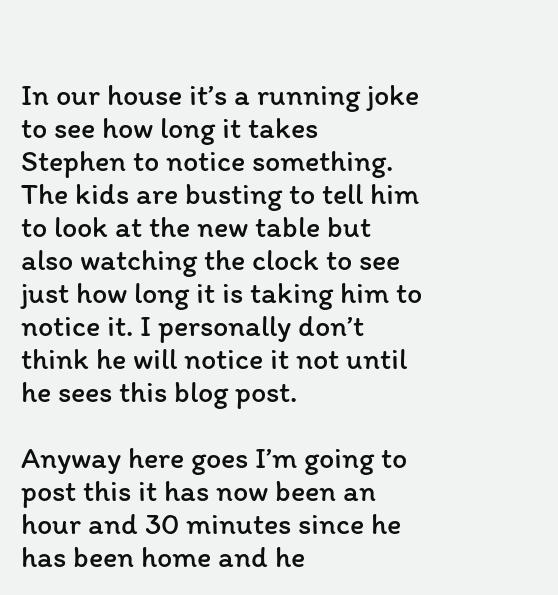In our house it’s a running joke to see how long it takes Stephen to notice something. The kids are busting to tell him to look at the new table but also watching the clock to see just how long it is taking him to notice it. I personally don’t think he will notice it not until he sees this blog post.

Anyway here goes I’m going to post this it has now been an hour and 30 minutes since he has been home and he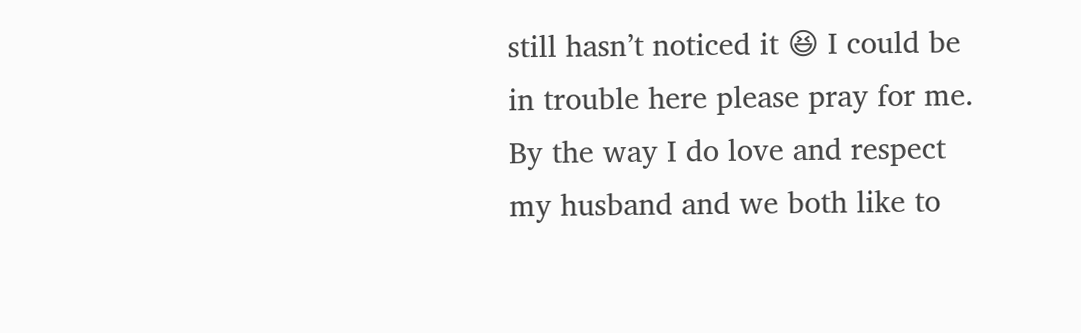still hasn’t noticed it 😆 I could be in trouble here please pray for me. By the way I do love and respect my husband and we both like to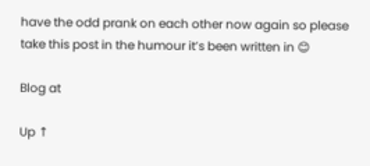have the odd prank on each other now again so please take this post in the humour it’s been written in 😊

Blog at

Up ↑